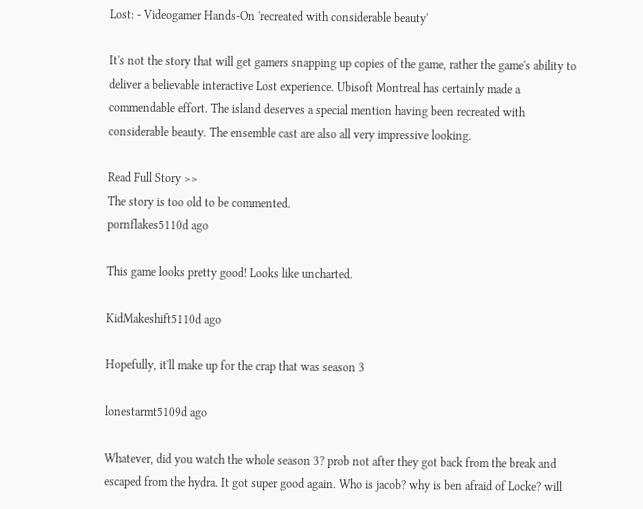Lost: - Videogamer Hands-On 'recreated with considerable beauty'

It's not the story that will get gamers snapping up copies of the game, rather the game's ability to deliver a believable interactive Lost experience. Ubisoft Montreal has certainly made a commendable effort. The island deserves a special mention having been recreated with considerable beauty. The ensemble cast are also all very impressive looking.

Read Full Story >>
The story is too old to be commented.
pornflakes5110d ago

This game looks pretty good! Looks like uncharted.

KidMakeshift5110d ago

Hopefully, it'll make up for the crap that was season 3

lonestarmt5109d ago

Whatever, did you watch the whole season 3? prob not after they got back from the break and escaped from the hydra. It got super good again. Who is jacob? why is ben afraid of Locke? will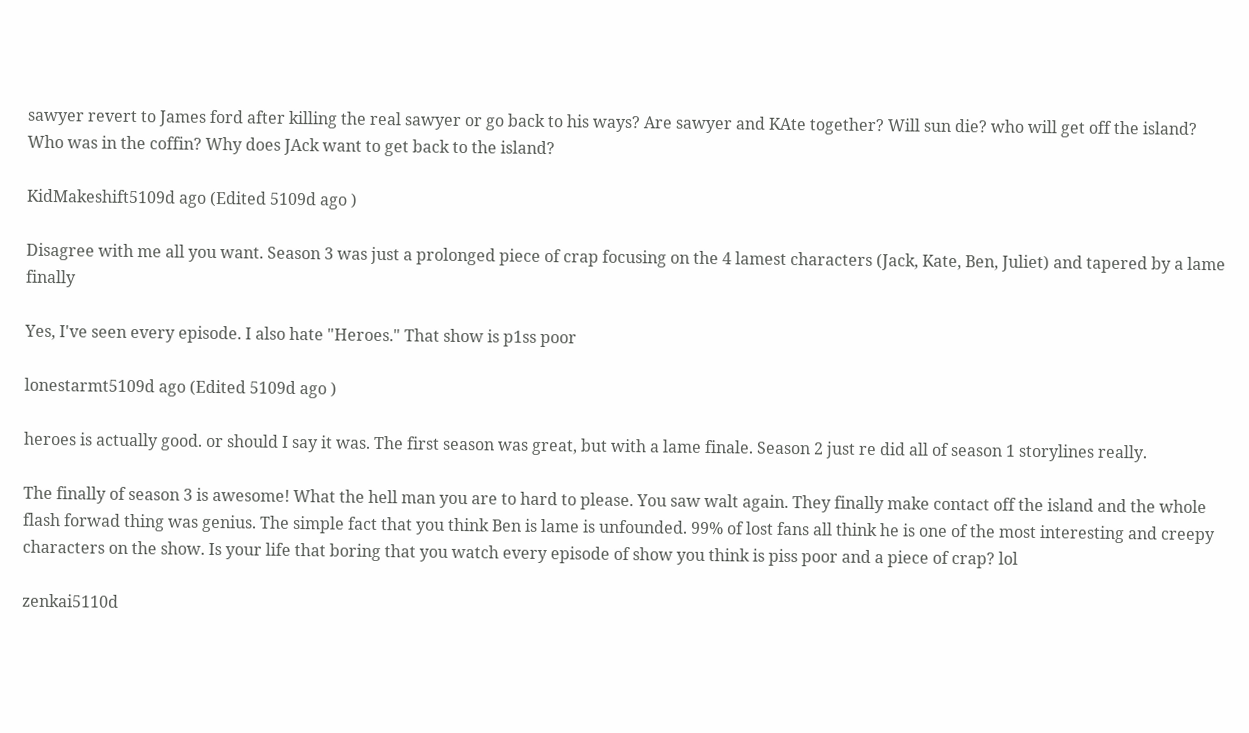sawyer revert to James ford after killing the real sawyer or go back to his ways? Are sawyer and KAte together? Will sun die? who will get off the island? Who was in the coffin? Why does JAck want to get back to the island?

KidMakeshift5109d ago (Edited 5109d ago )

Disagree with me all you want. Season 3 was just a prolonged piece of crap focusing on the 4 lamest characters (Jack, Kate, Ben, Juliet) and tapered by a lame finally

Yes, I've seen every episode. I also hate "Heroes." That show is p1ss poor

lonestarmt5109d ago (Edited 5109d ago )

heroes is actually good. or should I say it was. The first season was great, but with a lame finale. Season 2 just re did all of season 1 storylines really.

The finally of season 3 is awesome! What the hell man you are to hard to please. You saw walt again. They finally make contact off the island and the whole flash forwad thing was genius. The simple fact that you think Ben is lame is unfounded. 99% of lost fans all think he is one of the most interesting and creepy characters on the show. Is your life that boring that you watch every episode of show you think is piss poor and a piece of crap? lol

zenkai5110d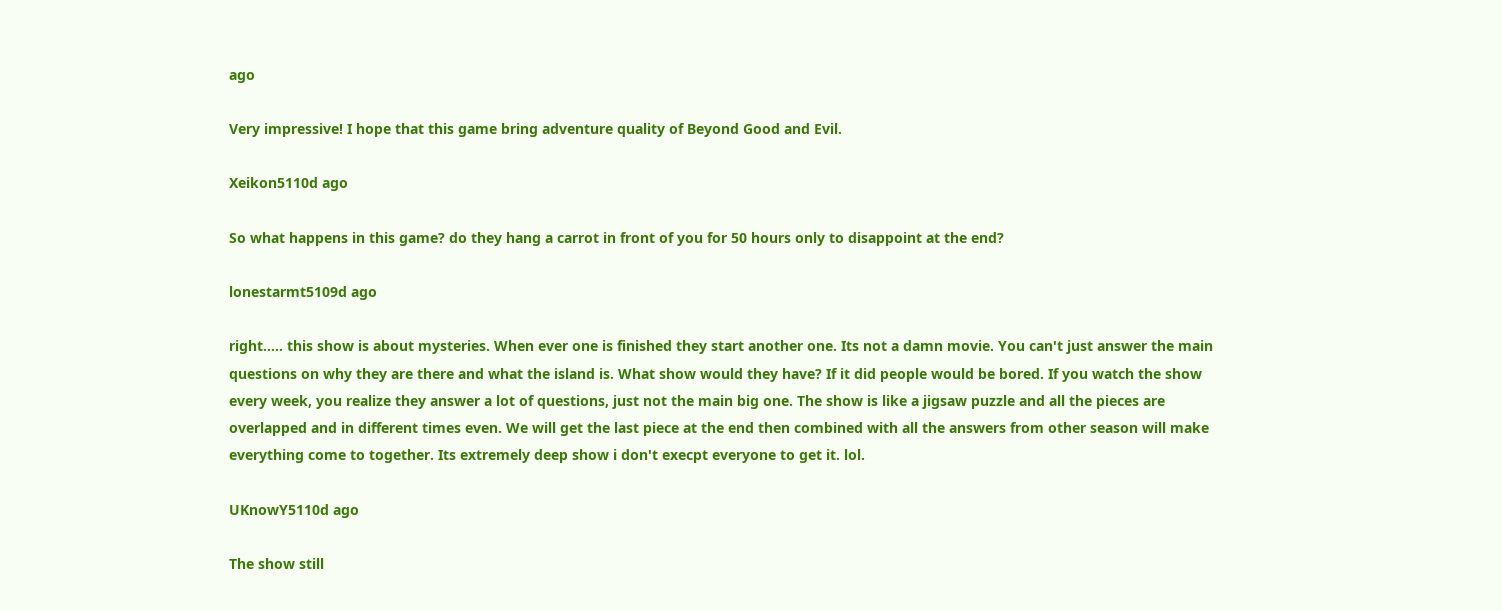ago

Very impressive! I hope that this game bring adventure quality of Beyond Good and Evil.

Xeikon5110d ago

So what happens in this game? do they hang a carrot in front of you for 50 hours only to disappoint at the end?

lonestarmt5109d ago

right..... this show is about mysteries. When ever one is finished they start another one. Its not a damn movie. You can't just answer the main questions on why they are there and what the island is. What show would they have? If it did people would be bored. If you watch the show every week, you realize they answer a lot of questions, just not the main big one. The show is like a jigsaw puzzle and all the pieces are overlapped and in different times even. We will get the last piece at the end then combined with all the answers from other season will make everything come to together. Its extremely deep show i don't execpt everyone to get it. lol.

UKnowY5110d ago

The show still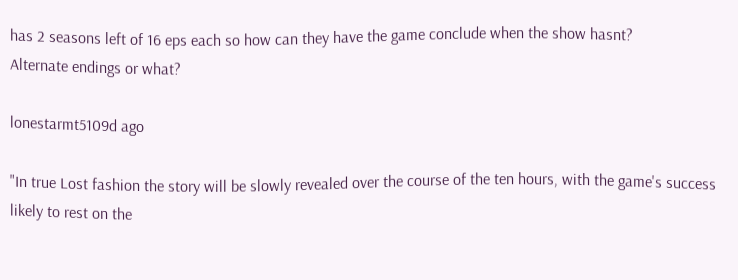has 2 seasons left of 16 eps each so how can they have the game conclude when the show hasnt?
Alternate endings or what?

lonestarmt5109d ago

"In true Lost fashion the story will be slowly revealed over the course of the ten hours, with the game's success likely to rest on the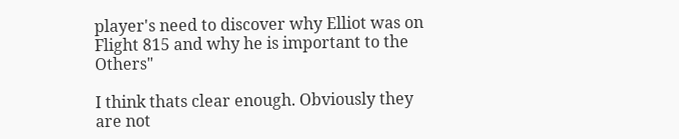player's need to discover why Elliot was on Flight 815 and why he is important to the Others"

I think thats clear enough. Obviously they are not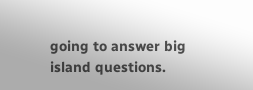going to answer big island questions.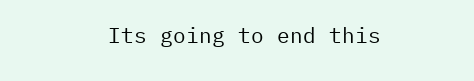Its going to end this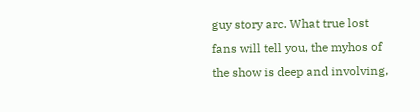guy story arc. What true lost fans will tell you, the myhos of the show is deep and involving,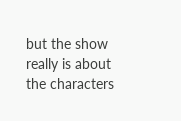but the show really is about the characters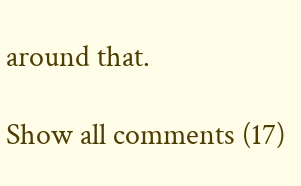around that.

Show all comments (17)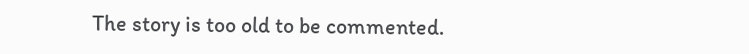The story is too old to be commented.